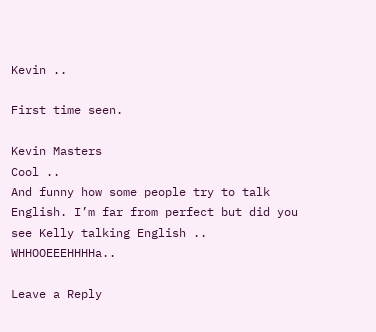Kevin ..

First time seen.

Kevin Masters
Cool ..
And funny how some people try to talk English. I’m far from perfect but did you see Kelly talking English .. WHHOOEEEHHHHa..

Leave a Reply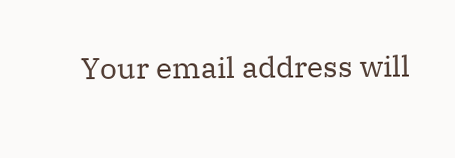Your email address will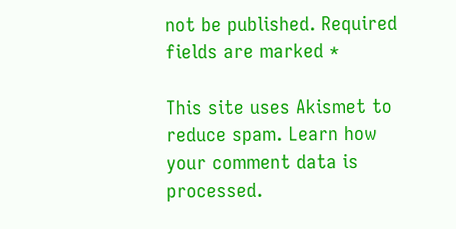not be published. Required fields are marked *

This site uses Akismet to reduce spam. Learn how your comment data is processed.